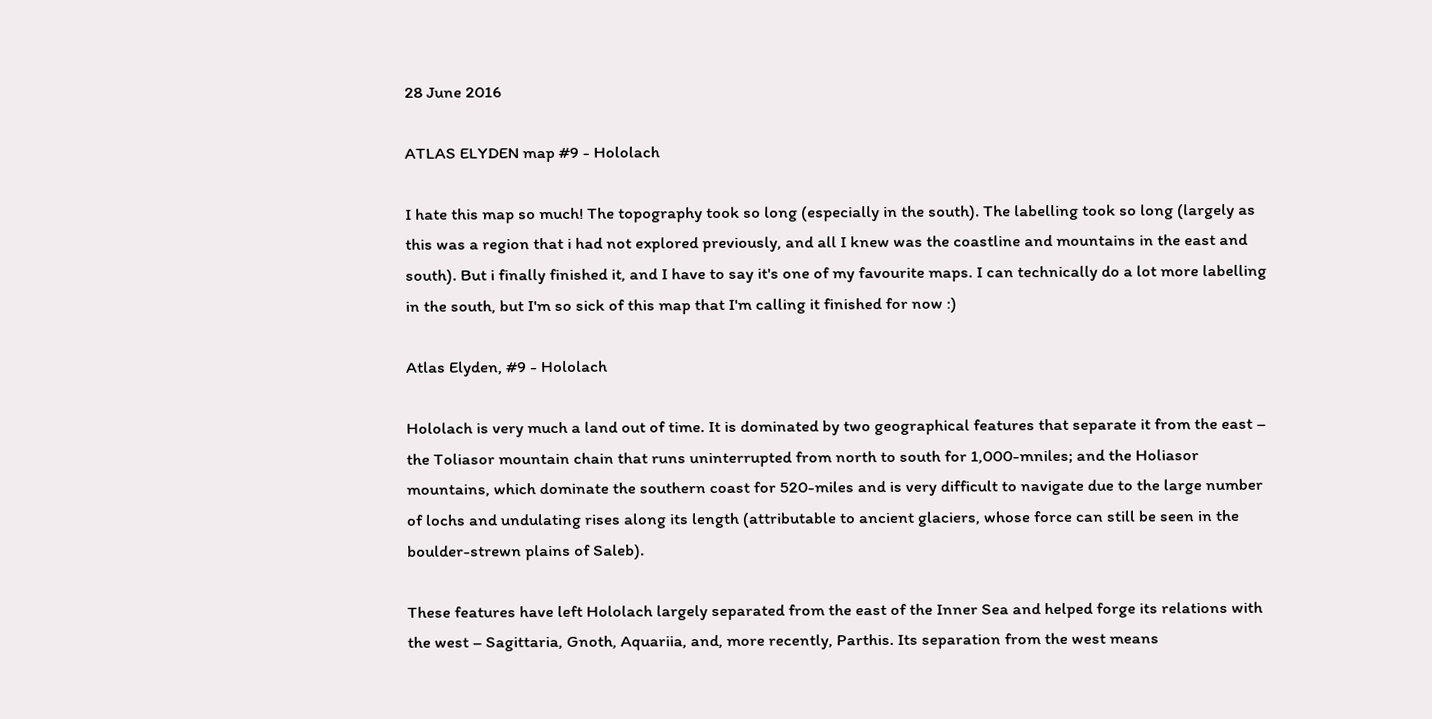28 June 2016

ATLAS ELYDEN map #9 - Hololach

I hate this map so much! The topography took so long (especially in the south). The labelling took so long (largely as this was a region that i had not explored previously, and all I knew was the coastline and mountains in the east and south). But i finally finished it, and I have to say it's one of my favourite maps. I can technically do a lot more labelling in the south, but I'm so sick of this map that I'm calling it finished for now :)

Atlas Elyden, #9 - Hololach

Hololach is very much a land out of time. It is dominated by two geographical features that separate it from the east – the Toliasor mountain chain that runs uninterrupted from north to south for 1,000-mniles; and the Holiasor mountains, which dominate the southern coast for 520-miles and is very difficult to navigate due to the large number of lochs and undulating rises along its length (attributable to ancient glaciers, whose force can still be seen in the boulder-strewn plains of Saleb).

These features have left Hololach largely separated from the east of the Inner Sea and helped forge its relations with the west – Sagittaria, Gnoth, Aquariia, and, more recently, Parthis. Its separation from the west means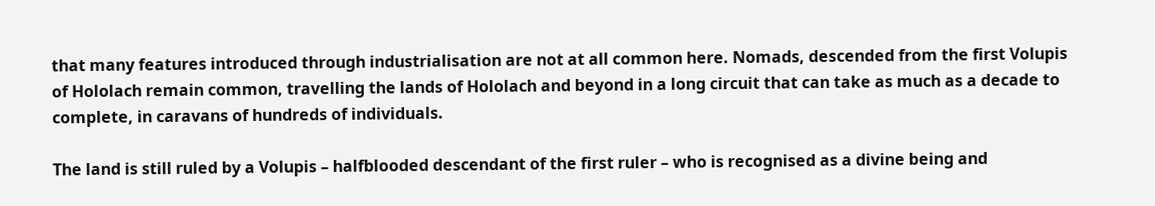that many features introduced through industrialisation are not at all common here. Nomads, descended from the first Volupis of Hololach remain common, travelling the lands of Hololach and beyond in a long circuit that can take as much as a decade to complete, in caravans of hundreds of individuals.

The land is still ruled by a Volupis – halfblooded descendant of the first ruler – who is recognised as a divine being and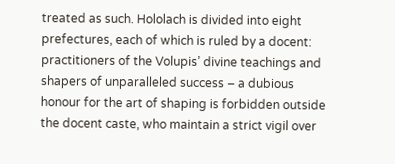treated as such. Hololach is divided into eight prefectures, each of which is ruled by a docent: practitioners of the Volupis’ divine teachings and shapers of unparalleled success – a dubious honour for the art of shaping is forbidden outside the docent caste, who maintain a strict vigil over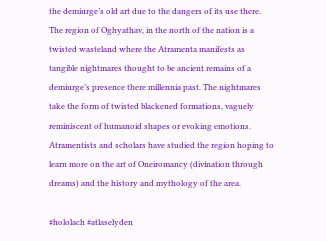the demiurge’s old art due to the dangers of its use there. The region of Oghyathav, in the north of the nation is a twisted wasteland where the Atramenta manifests as tangible nightmares thought to be ancient remains of a demiurge’s presence there millennia past. The nightmares take the form of twisted blackened formations, vaguely reminiscent of humanoid shapes or evoking emotions. Atramentists and scholars have studied the region hoping to learn more on the art of Oneiromancy (divination through dreams) and the history and mythology of the area.

#hololach #atlaselyden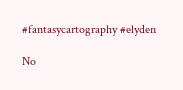#fantasycartography #elyden

No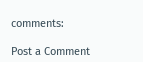comments:

Post a Comment